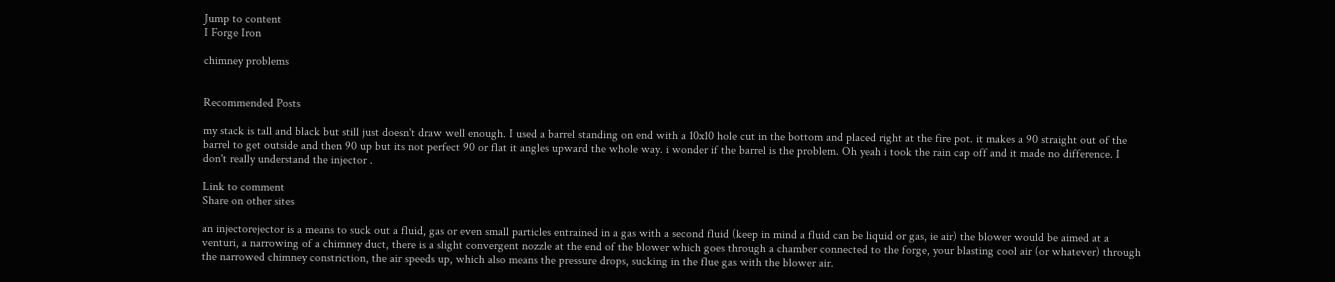Jump to content
I Forge Iron

chimney problems


Recommended Posts

my stack is tall and black but still just doesn't draw well enough. I used a barrel standing on end with a 10x10 hole cut in the bottom and placed right at the fire pot. it makes a 90 straight out of the barrel to get outside and then 90 up but its not perfect 90 or flat it angles upward the whole way. i wonder if the barrel is the problem. Oh yeah i took the rain cap off and it made no difference. I don't really understand the injector .

Link to comment
Share on other sites

an injectorejector is a means to suck out a fluid, gas or even small particles entrained in a gas with a second fluid (keep in mind a fluid can be liquid or gas, ie air) the blower would be aimed at a venturi, a narrowing of a chimney duct, there is a slight convergent nozzle at the end of the blower which goes through a chamber connected to the forge, your blasting cool air (or whatever) through the narrowed chimney constriction, the air speeds up, which also means the pressure drops, sucking in the flue gas with the blower air.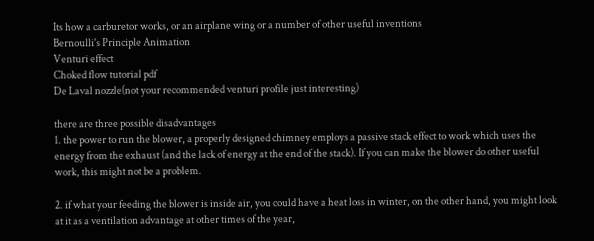Its how a carburetor works, or an airplane wing or a number of other useful inventions
Bernoulli's Principle Animation
Venturi effect
Choked flow tutorial pdf
De Laval nozzle(not your recommended venturi profile just interesting)

there are three possible disadvantages
1. the power to run the blower, a properly designed chimney employs a passive stack effect to work which uses the energy from the exhaust (and the lack of energy at the end of the stack). If you can make the blower do other useful work, this might not be a problem.

2. if what your feeding the blower is inside air, you could have a heat loss in winter, on the other hand, you might look at it as a ventilation advantage at other times of the year,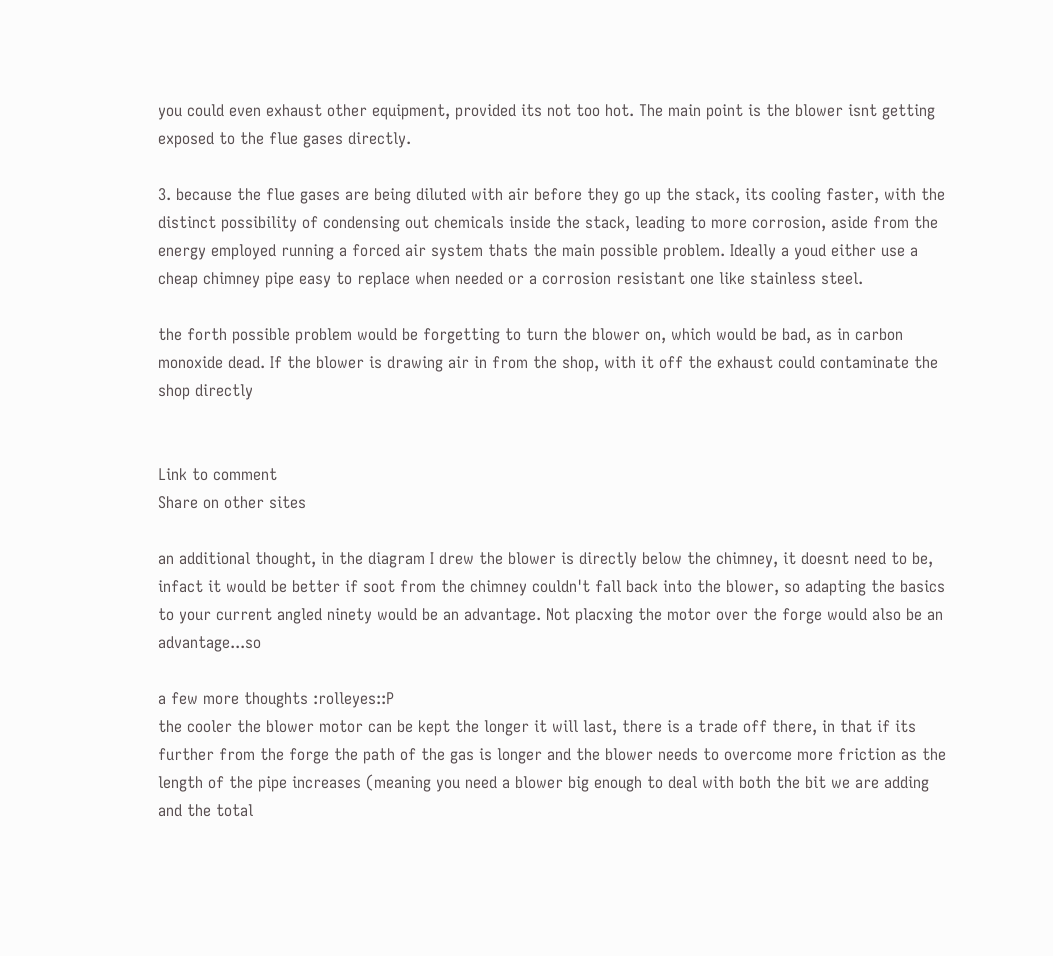you could even exhaust other equipment, provided its not too hot. The main point is the blower isnt getting exposed to the flue gases directly.

3. because the flue gases are being diluted with air before they go up the stack, its cooling faster, with the distinct possibility of condensing out chemicals inside the stack, leading to more corrosion, aside from the energy employed running a forced air system thats the main possible problem. Ideally a youd either use a cheap chimney pipe easy to replace when needed or a corrosion resistant one like stainless steel.

the forth possible problem would be forgetting to turn the blower on, which would be bad, as in carbon monoxide dead. If the blower is drawing air in from the shop, with it off the exhaust could contaminate the shop directly


Link to comment
Share on other sites

an additional thought, in the diagram I drew the blower is directly below the chimney, it doesnt need to be, infact it would be better if soot from the chimney couldn't fall back into the blower, so adapting the basics to your current angled ninety would be an advantage. Not placxing the motor over the forge would also be an advantage...so

a few more thoughts :rolleyes::P
the cooler the blower motor can be kept the longer it will last, there is a trade off there, in that if its further from the forge the path of the gas is longer and the blower needs to overcome more friction as the length of the pipe increases (meaning you need a blower big enough to deal with both the bit we are adding and the total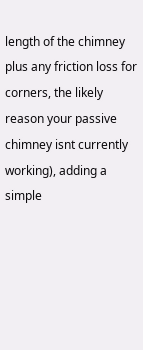length of the chimney plus any friction loss for corners, the likely reason your passive chimney isnt currently working), adding a simple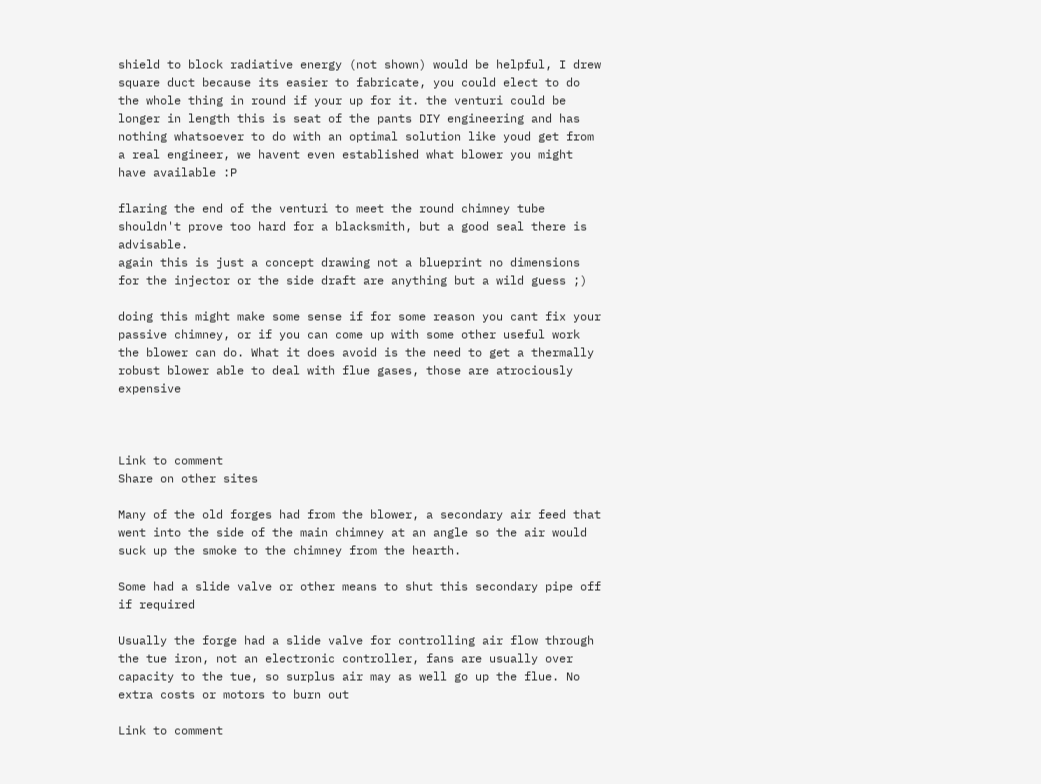shield to block radiative energy (not shown) would be helpful, I drew square duct because its easier to fabricate, you could elect to do the whole thing in round if your up for it. the venturi could be longer in length this is seat of the pants DIY engineering and has nothing whatsoever to do with an optimal solution like youd get from a real engineer, we havent even established what blower you might have available :P

flaring the end of the venturi to meet the round chimney tube shouldn't prove too hard for a blacksmith, but a good seal there is advisable.
again this is just a concept drawing not a blueprint no dimensions for the injector or the side draft are anything but a wild guess ;)

doing this might make some sense if for some reason you cant fix your passive chimney, or if you can come up with some other useful work the blower can do. What it does avoid is the need to get a thermally robust blower able to deal with flue gases, those are atrociously expensive



Link to comment
Share on other sites

Many of the old forges had from the blower, a secondary air feed that went into the side of the main chimney at an angle so the air would suck up the smoke to the chimney from the hearth.

Some had a slide valve or other means to shut this secondary pipe off if required

Usually the forge had a slide valve for controlling air flow through the tue iron, not an electronic controller, fans are usually over capacity to the tue, so surplus air may as well go up the flue. No extra costs or motors to burn out

Link to comment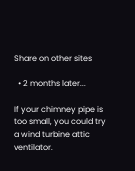Share on other sites

  • 2 months later...

If your chimney pipe is too small, you could try a wind turbine attic ventilator.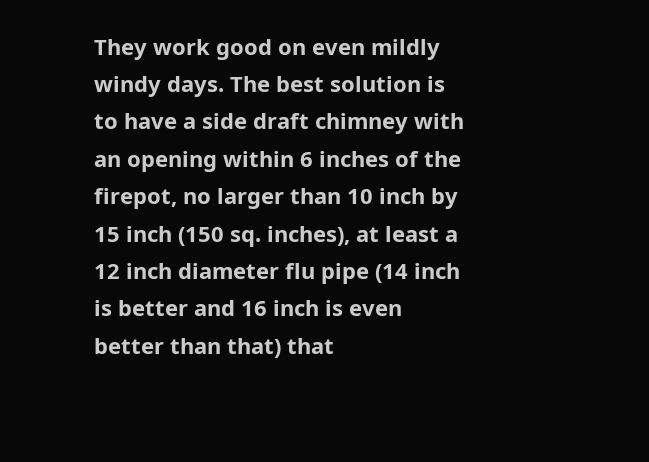They work good on even mildly windy days. The best solution is to have a side draft chimney with an opening within 6 inches of the firepot, no larger than 10 inch by 15 inch (150 sq. inches), at least a 12 inch diameter flu pipe (14 inch is better and 16 inch is even better than that) that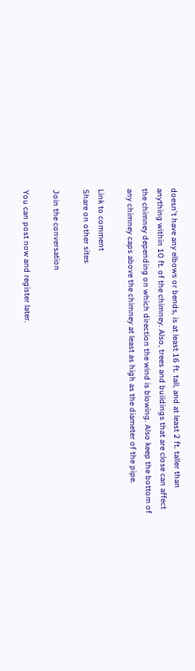doesn't have any elbows or bends, is at least 16 ft. tall, and at least 2 ft. taller than anything within 10 ft. of the chimney. Also, trees and buildings that are close can affect the chimney depending on which direction the wind is blowing. Also keep the bottom of any chimney caps above the chimney at least as high as the diameter of the pipe.

Link to comment
Share on other sites

Join the conversation

You can post now and register later.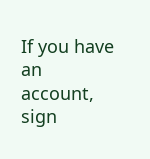If you have an account, sign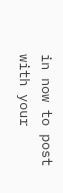in now to post with your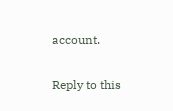account.

Reply to this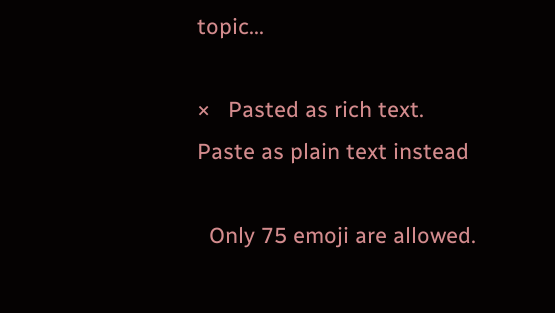topic...

×   Pasted as rich text.   Paste as plain text instead

  Only 75 emoji are allowed.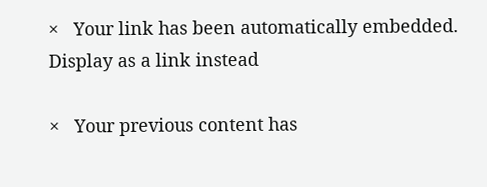×   Your link has been automatically embedded.   Display as a link instead

×   Your previous content has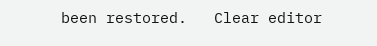been restored.   Clear editor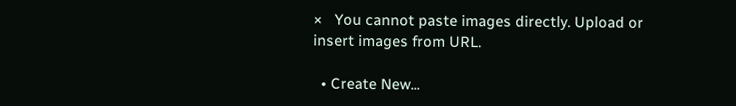×   You cannot paste images directly. Upload or insert images from URL.

  • Create New...